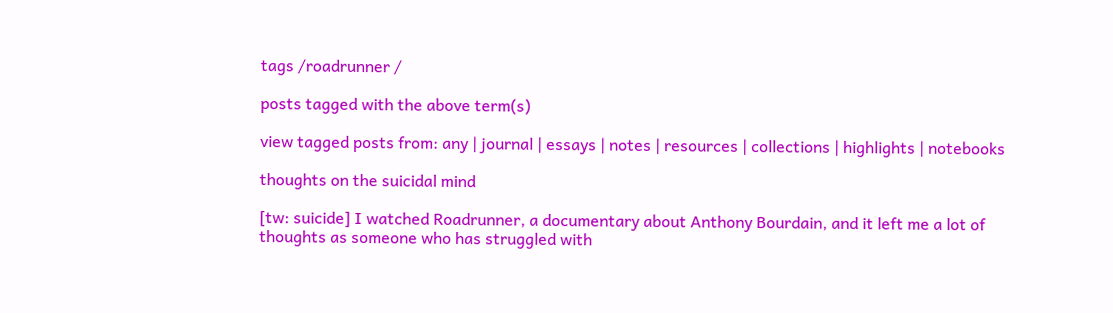tags /roadrunner /

posts tagged with the above term(s)

view tagged posts from: any | journal | essays | notes | resources | collections | highlights | notebooks

thoughts on the suicidal mind

[tw: suicide] I watched Roadrunner, a documentary about Anthony Bourdain, and it left me a lot of thoughts as someone who has struggled with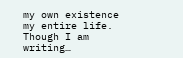my own existence my entire life. Though I am writing…